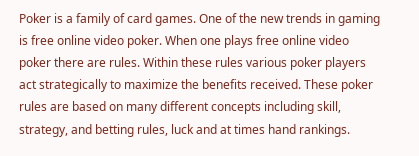Poker is a family of card games. One of the new trends in gaming is free online video poker. When one plays free online video poker there are rules. Within these rules various poker players act strategically to maximize the benefits received. These poker rules are based on many different concepts including skill, strategy, and betting rules, luck and at times hand rankings.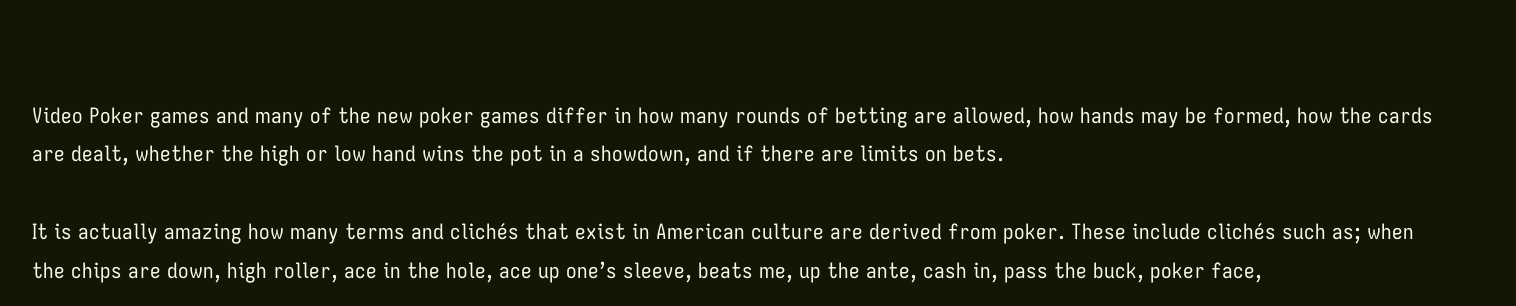Video Poker games and many of the new poker games differ in how many rounds of betting are allowed, how hands may be formed, how the cards are dealt, whether the high or low hand wins the pot in a showdown, and if there are limits on bets.

It is actually amazing how many terms and clichés that exist in American culture are derived from poker. These include clichés such as; when the chips are down, high roller, ace in the hole, ace up one’s sleeve, beats me, up the ante, cash in, pass the buck, poker face,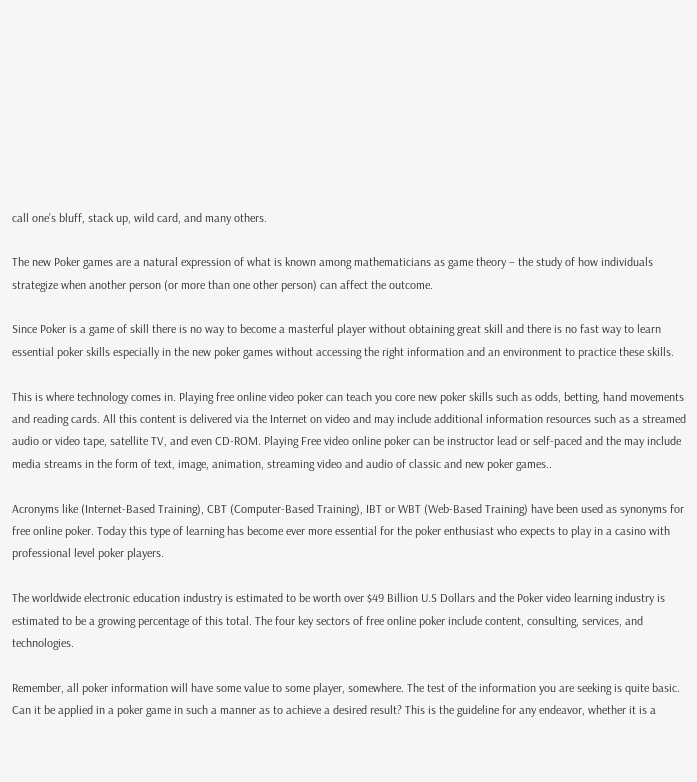call one’s bluff, stack up, wild card, and many others.

The new Poker games are a natural expression of what is known among mathematicians as game theory – the study of how individuals strategize when another person (or more than one other person) can affect the outcome.

Since Poker is a game of skill there is no way to become a masterful player without obtaining great skill and there is no fast way to learn essential poker skills especially in the new poker games without accessing the right information and an environment to practice these skills.

This is where technology comes in. Playing free online video poker can teach you core new poker skills such as odds, betting, hand movements and reading cards. All this content is delivered via the Internet on video and may include additional information resources such as a streamed audio or video tape, satellite TV, and even CD-ROM. Playing Free video online poker can be instructor lead or self-paced and the may include media streams in the form of text, image, animation, streaming video and audio of classic and new poker games..

Acronyms like (Internet-Based Training), CBT (Computer-Based Training), IBT or WBT (Web-Based Training) have been used as synonyms for free online poker. Today this type of learning has become ever more essential for the poker enthusiast who expects to play in a casino with professional level poker players.

The worldwide electronic education industry is estimated to be worth over $49 Billion U.S Dollars and the Poker video learning industry is estimated to be a growing percentage of this total. The four key sectors of free online poker include content, consulting, services, and technologies.

Remember, all poker information will have some value to some player, somewhere. The test of the information you are seeking is quite basic. Can it be applied in a poker game in such a manner as to achieve a desired result? This is the guideline for any endeavor, whether it is a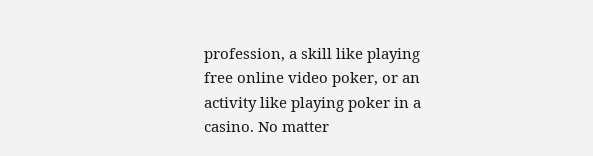profession, a skill like playing free online video poker, or an activity like playing poker in a casino. No matter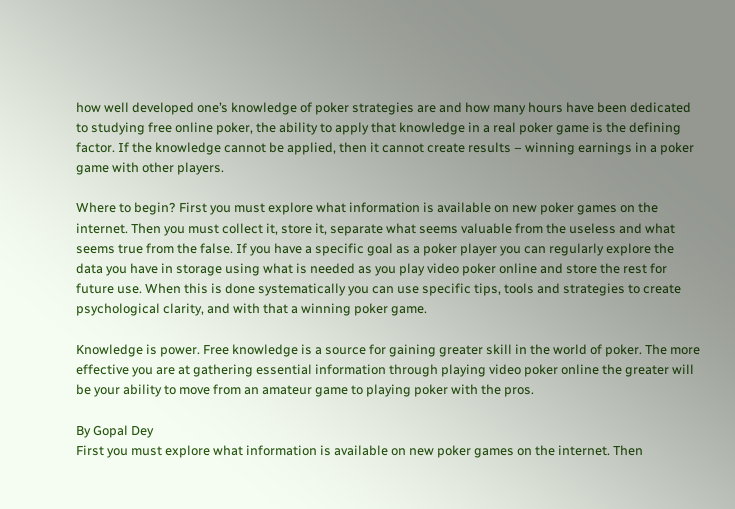how well developed one’s knowledge of poker strategies are and how many hours have been dedicated to studying free online poker, the ability to apply that knowledge in a real poker game is the defining factor. If the knowledge cannot be applied, then it cannot create results – winning earnings in a poker game with other players.

Where to begin? First you must explore what information is available on new poker games on the internet. Then you must collect it, store it, separate what seems valuable from the useless and what seems true from the false. If you have a specific goal as a poker player you can regularly explore the data you have in storage using what is needed as you play video poker online and store the rest for future use. When this is done systematically you can use specific tips, tools and strategies to create psychological clarity, and with that a winning poker game.

Knowledge is power. Free knowledge is a source for gaining greater skill in the world of poker. The more effective you are at gathering essential information through playing video poker online the greater will be your ability to move from an amateur game to playing poker with the pros.

By Gopal Dey
First you must explore what information is available on new poker games on the internet. Then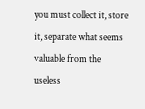you must collect it, store it, separate what seems valuable from the useless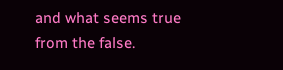and what seems true from the false.